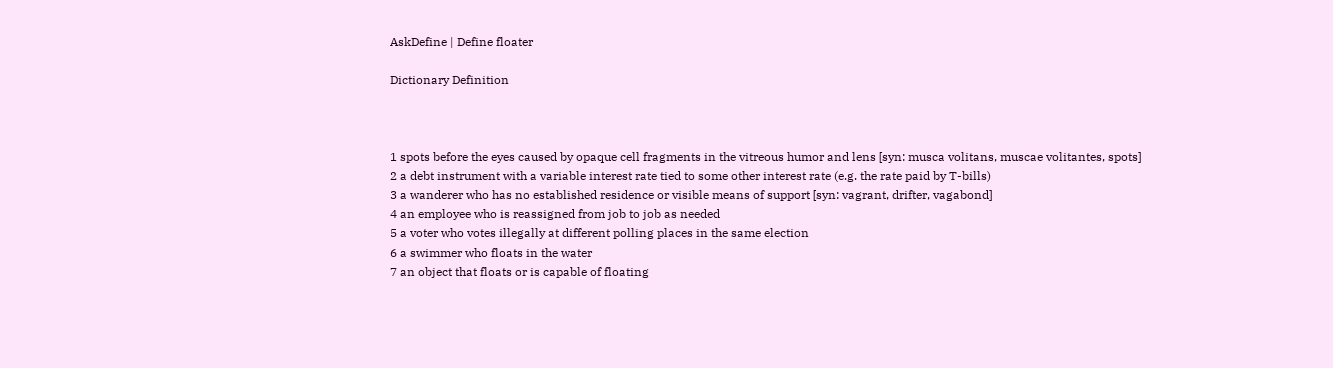AskDefine | Define floater

Dictionary Definition



1 spots before the eyes caused by opaque cell fragments in the vitreous humor and lens [syn: musca volitans, muscae volitantes, spots]
2 a debt instrument with a variable interest rate tied to some other interest rate (e.g. the rate paid by T-bills)
3 a wanderer who has no established residence or visible means of support [syn: vagrant, drifter, vagabond]
4 an employee who is reassigned from job to job as needed
5 a voter who votes illegally at different polling places in the same election
6 a swimmer who floats in the water
7 an object that floats or is capable of floating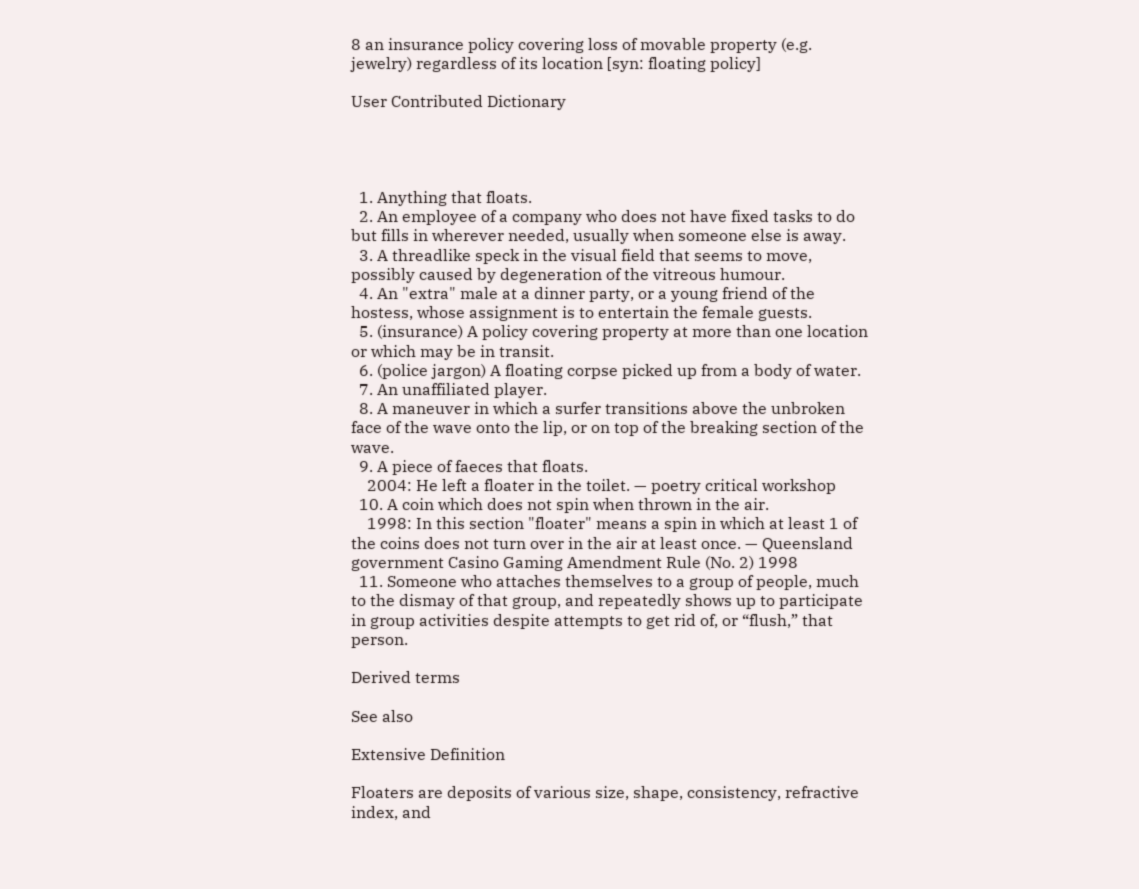8 an insurance policy covering loss of movable property (e.g. jewelry) regardless of its location [syn: floating policy]

User Contributed Dictionary




  1. Anything that floats.
  2. An employee of a company who does not have fixed tasks to do but fills in wherever needed, usually when someone else is away.
  3. A threadlike speck in the visual field that seems to move, possibly caused by degeneration of the vitreous humour.
  4. An "extra" male at a dinner party, or a young friend of the hostess, whose assignment is to entertain the female guests.
  5. (insurance) A policy covering property at more than one location or which may be in transit.
  6. (police jargon) A floating corpse picked up from a body of water.
  7. An unaffiliated player.
  8. A maneuver in which a surfer transitions above the unbroken face of the wave onto the lip, or on top of the breaking section of the wave.
  9. A piece of faeces that floats.
    2004: He left a floater in the toilet. — poetry critical workshop
  10. A coin which does not spin when thrown in the air.
    1998: In this section "floater" means a spin in which at least 1 of the coins does not turn over in the air at least once. — Queensland government Casino Gaming Amendment Rule (No. 2) 1998
  11. Someone who attaches themselves to a group of people, much to the dismay of that group, and repeatedly shows up to participate in group activities despite attempts to get rid of, or “flush,” that person.

Derived terms

See also

Extensive Definition

Floaters are deposits of various size, shape, consistency, refractive index, and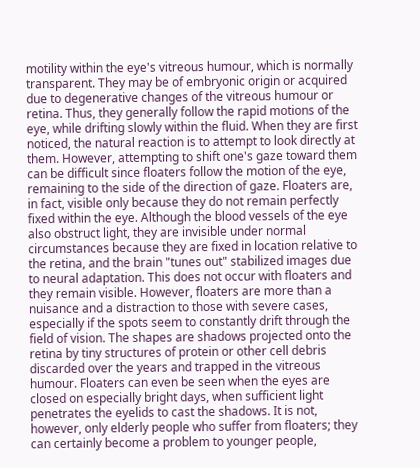motility within the eye's vitreous humour, which is normally transparent. They may be of embryonic origin or acquired due to degenerative changes of the vitreous humour or retina. Thus, they generally follow the rapid motions of the eye, while drifting slowly within the fluid. When they are first noticed, the natural reaction is to attempt to look directly at them. However, attempting to shift one's gaze toward them can be difficult since floaters follow the motion of the eye, remaining to the side of the direction of gaze. Floaters are, in fact, visible only because they do not remain perfectly fixed within the eye. Although the blood vessels of the eye also obstruct light, they are invisible under normal circumstances because they are fixed in location relative to the retina, and the brain "tunes out" stabilized images due to neural adaptation. This does not occur with floaters and they remain visible. However, floaters are more than a nuisance and a distraction to those with severe cases, especially if the spots seem to constantly drift through the field of vision. The shapes are shadows projected onto the retina by tiny structures of protein or other cell debris discarded over the years and trapped in the vitreous humour. Floaters can even be seen when the eyes are closed on especially bright days, when sufficient light penetrates the eyelids to cast the shadows. It is not, however, only elderly people who suffer from floaters; they can certainly become a problem to younger people,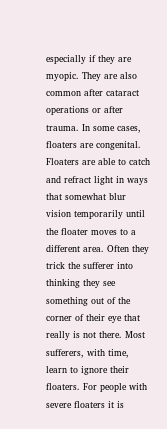especially if they are myopic. They are also common after cataract operations or after trauma. In some cases, floaters are congenital.
Floaters are able to catch and refract light in ways that somewhat blur vision temporarily until the floater moves to a different area. Often they trick the sufferer into thinking they see something out of the corner of their eye that really is not there. Most sufferers, with time, learn to ignore their floaters. For people with severe floaters it is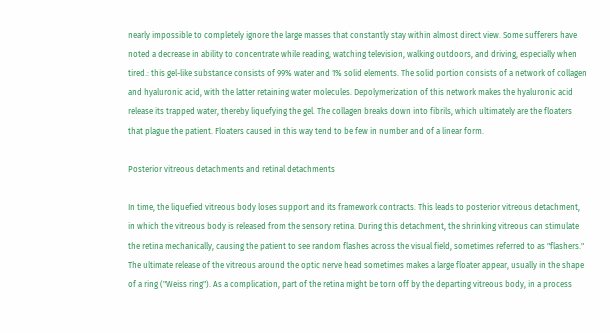nearly impossible to completely ignore the large masses that constantly stay within almost direct view. Some sufferers have noted a decrease in ability to concentrate while reading, watching television, walking outdoors, and driving, especially when tired.: this gel-like substance consists of 99% water and 1% solid elements. The solid portion consists of a network of collagen and hyaluronic acid, with the latter retaining water molecules. Depolymerization of this network makes the hyaluronic acid release its trapped water, thereby liquefying the gel. The collagen breaks down into fibrils, which ultimately are the floaters that plague the patient. Floaters caused in this way tend to be few in number and of a linear form.

Posterior vitreous detachments and retinal detachments

In time, the liquefied vitreous body loses support and its framework contracts. This leads to posterior vitreous detachment, in which the vitreous body is released from the sensory retina. During this detachment, the shrinking vitreous can stimulate the retina mechanically, causing the patient to see random flashes across the visual field, sometimes referred to as "flashers." The ultimate release of the vitreous around the optic nerve head sometimes makes a large floater appear, usually in the shape of a ring ("Weiss ring"). As a complication, part of the retina might be torn off by the departing vitreous body, in a process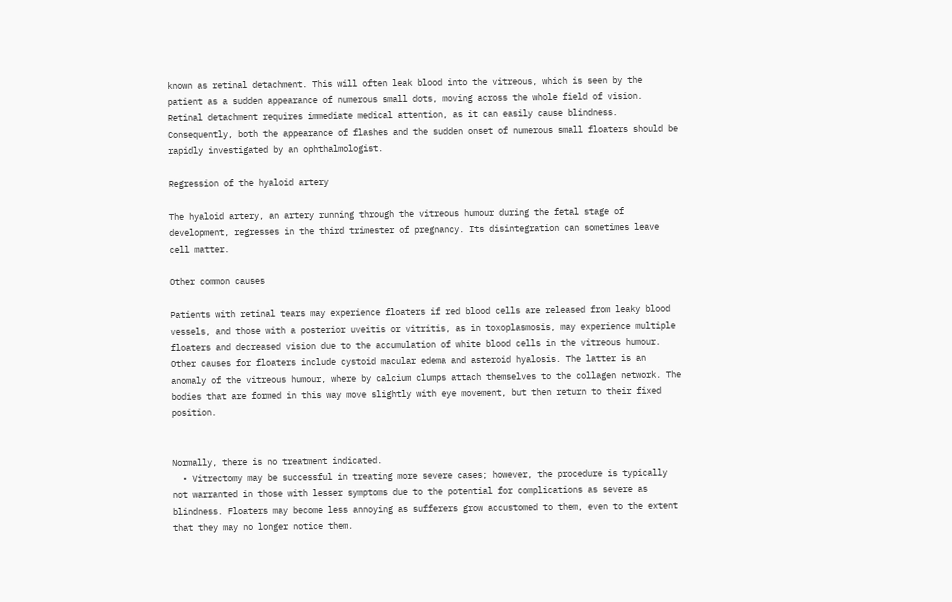known as retinal detachment. This will often leak blood into the vitreous, which is seen by the patient as a sudden appearance of numerous small dots, moving across the whole field of vision. Retinal detachment requires immediate medical attention, as it can easily cause blindness. Consequently, both the appearance of flashes and the sudden onset of numerous small floaters should be rapidly investigated by an ophthalmologist.

Regression of the hyaloid artery

The hyaloid artery, an artery running through the vitreous humour during the fetal stage of development, regresses in the third trimester of pregnancy. Its disintegration can sometimes leave cell matter.

Other common causes

Patients with retinal tears may experience floaters if red blood cells are released from leaky blood vessels, and those with a posterior uveitis or vitritis, as in toxoplasmosis, may experience multiple floaters and decreased vision due to the accumulation of white blood cells in the vitreous humour.
Other causes for floaters include cystoid macular edema and asteroid hyalosis. The latter is an anomaly of the vitreous humour, where by calcium clumps attach themselves to the collagen network. The bodies that are formed in this way move slightly with eye movement, but then return to their fixed position.


Normally, there is no treatment indicated.
  • Vitrectomy may be successful in treating more severe cases; however, the procedure is typically not warranted in those with lesser symptoms due to the potential for complications as severe as blindness. Floaters may become less annoying as sufferers grow accustomed to them, even to the extent that they may no longer notice them.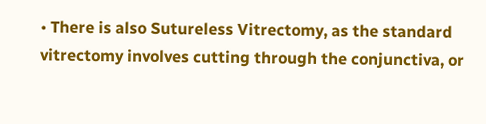• There is also Sutureless Vitrectomy, as the standard vitrectomy involves cutting through the conjunctiva, or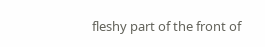fleshy part of the front of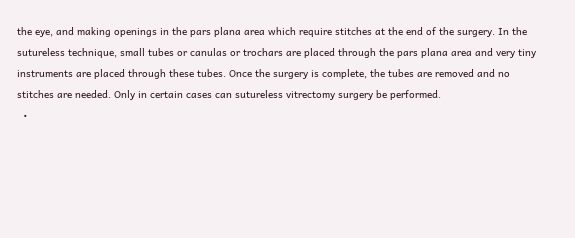the eye, and making openings in the pars plana area which require stitches at the end of the surgery. In the sutureless technique, small tubes or canulas or trochars are placed through the pars plana area and very tiny instruments are placed through these tubes. Once the surgery is complete, the tubes are removed and no stitches are needed. Only in certain cases can sutureless vitrectomy surgery be performed.
  •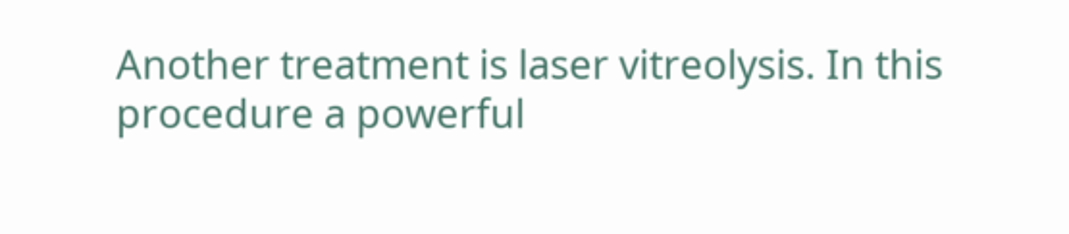Another treatment is laser vitreolysis. In this procedure a powerful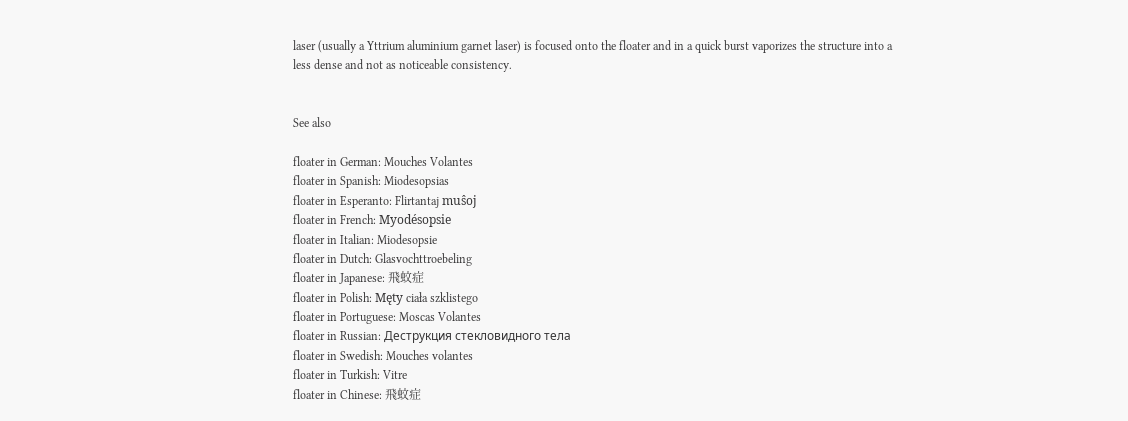laser (usually a Yttrium aluminium garnet laser) is focused onto the floater and in a quick burst vaporizes the structure into a less dense and not as noticeable consistency.


See also

floater in German: Mouches Volantes
floater in Spanish: Miodesopsias
floater in Esperanto: Flirtantaj muŝoj
floater in French: Myodésopsie
floater in Italian: Miodesopsie
floater in Dutch: Glasvochttroebeling
floater in Japanese: 飛蚊症
floater in Polish: Męty ciała szklistego
floater in Portuguese: Moscas Volantes
floater in Russian: Деструкция стекловидного тела
floater in Swedish: Mouches volantes
floater in Turkish: Vitre
floater in Chinese: 飛蚊症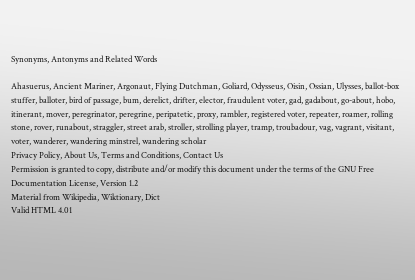Synonyms, Antonyms and Related Words

Ahasuerus, Ancient Mariner, Argonaut, Flying Dutchman, Goliard, Odysseus, Oisin, Ossian, Ulysses, ballot-box stuffer, balloter, bird of passage, bum, derelict, drifter, elector, fraudulent voter, gad, gadabout, go-about, hobo, itinerant, mover, peregrinator, peregrine, peripatetic, proxy, rambler, registered voter, repeater, roamer, rolling stone, rover, runabout, straggler, street arab, stroller, strolling player, tramp, troubadour, vag, vagrant, visitant, voter, wanderer, wandering minstrel, wandering scholar
Privacy Policy, About Us, Terms and Conditions, Contact Us
Permission is granted to copy, distribute and/or modify this document under the terms of the GNU Free Documentation License, Version 1.2
Material from Wikipedia, Wiktionary, Dict
Valid HTML 4.01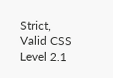Strict, Valid CSS Level 2.1